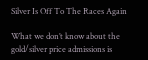Silver Is Off To The Races Again

What we don’t know about the gold/silver price admissions is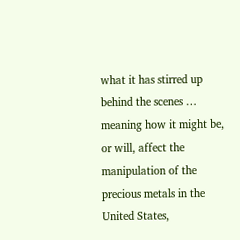what it has stirred up behind the scenes … meaning how it might be, or will, affect the manipulation of the precious metals in the United States,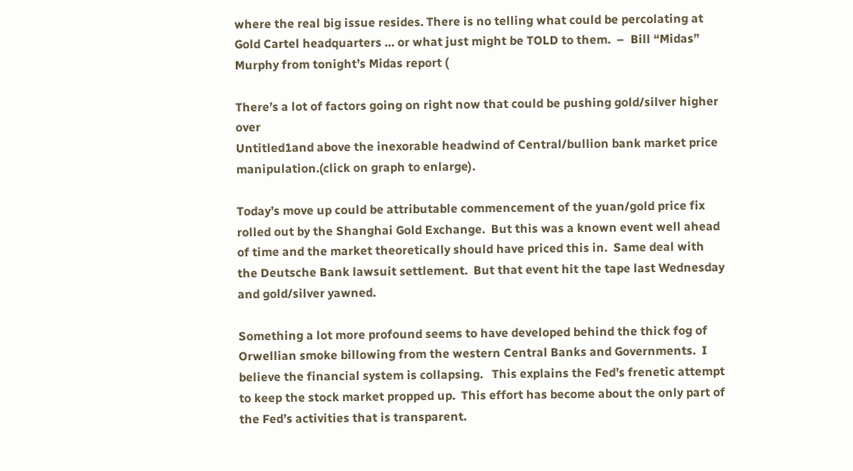where the real big issue resides. There is no telling what could be percolating at Gold Cartel headquarters … or what just might be TOLD to them.  –  Bill “Midas” Murphy from tonight’s Midas report (

There’s a lot of factors going on right now that could be pushing gold/silver higher over
Untitled1and above the inexorable headwind of Central/bullion bank market price manipulation.(click on graph to enlarge).

Today’s move up could be attributable commencement of the yuan/gold price fix rolled out by the Shanghai Gold Exchange.  But this was a known event well ahead of time and the market theoretically should have priced this in.  Same deal with the Deutsche Bank lawsuit settlement.  But that event hit the tape last Wednesday and gold/silver yawned.

Something a lot more profound seems to have developed behind the thick fog of Orwellian smoke billowing from the western Central Banks and Governments.  I believe the financial system is collapsing.   This explains the Fed’s frenetic attempt to keep the stock market propped up.  This effort has become about the only part of the Fed’s activities that is transparent.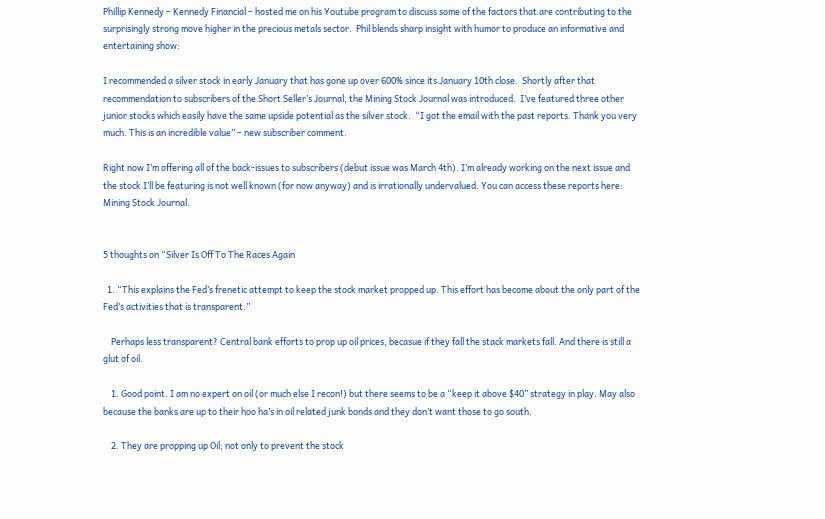Phillip Kennedy – Kennedy Financial – hosted me on his Youtube program to discuss some of the factors that are contributing to the surprisingly strong move higher in the precious metals sector.  Phil blends sharp insight with humor to produce an informative and entertaining show:

I recommended a silver stock in early January that has gone up over 600% since its January 10th close.  Shortly after that recommendation to subscribers of the Short Seller’s Journal, the Mining Stock Journal was introduced.  I’ve featured three other junior stocks which easily have the same upside potential as the silver stock.  “I got the email with the past reports. Thank you very much. This is an incredible value” – new subscriber comment.

Right now I’m offering all of the back-issues to subscribers (debut issue was March 4th). I’m already working on the next issue and the stock I’ll be featuring is not well known (for now anyway) and is irrationally undervalued. You can access these reports here: Mining Stock Journal.


5 thoughts on “Silver Is Off To The Races Again

  1. “This explains the Fed’s frenetic attempt to keep the stock market propped up. This effort has become about the only part of the Fed’s activities that is transparent.”

    Perhaps less transparent? Central bank efforts to prop up oil prices, becasue if they fall the stack markets fall. And there is still a glut of oil.

    1. Good point. I am no expert on oil (or much else I recon!) but there seems to be a “keep it above $40” strategy in play. May also because the banks are up to their hoo ha’s in oil related junk bonds and they don’t want those to go south.

    2. They are propping up Oil; not only to prevent the stock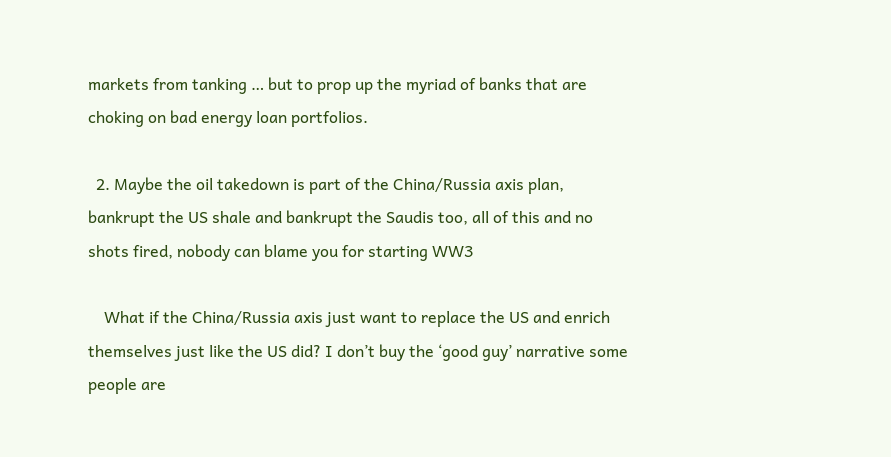markets from tanking … but to prop up the myriad of banks that are choking on bad energy loan portfolios.

  2. Maybe the oil takedown is part of the China/Russia axis plan, bankrupt the US shale and bankrupt the Saudis too, all of this and no shots fired, nobody can blame you for starting WW3

    What if the China/Russia axis just want to replace the US and enrich themselves just like the US did? I don’t buy the ‘good guy’ narrative some people are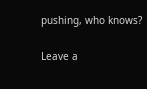pushing, who knows?

Leave a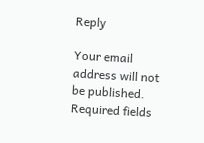Reply

Your email address will not be published. Required fields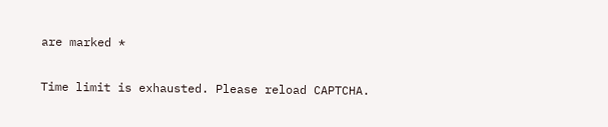are marked *

Time limit is exhausted. Please reload CAPTCHA.